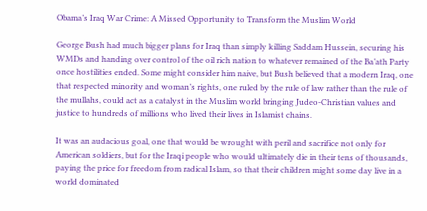Obama’s Iraq War Crime: A Missed Opportunity to Transform the Muslim World

George Bush had much bigger plans for Iraq than simply killing Saddam Hussein, securing his WMDs and handing over control of the oil rich nation to whatever remained of the Ba’ath Party once hostilities ended. Some might consider him naive, but Bush believed that a modern Iraq, one that respected minority and woman’s rights, one ruled by the rule of law rather than the rule of the mullahs, could act as a catalyst in the Muslim world bringing Judeo-Christian values and justice to hundreds of millions who lived their lives in Islamist chains.

It was an audacious goal, one that would be wrought with peril and sacrifice not only for American soldiers, but for the Iraqi people who would ultimately die in their tens of thousands, paying the price for freedom from radical Islam, so that their children might some day live in a world dominated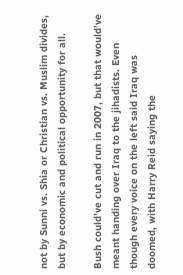not by Sunni vs. Shia or Christian vs. Muslim divides, but by economic and political opportunity for all.

Bush could’ve cut and run in 2007, but that would’ve meant handing over Iraq to the jihadists. Even though every voice on the left said Iraq was doomed, with Harry Reid saying the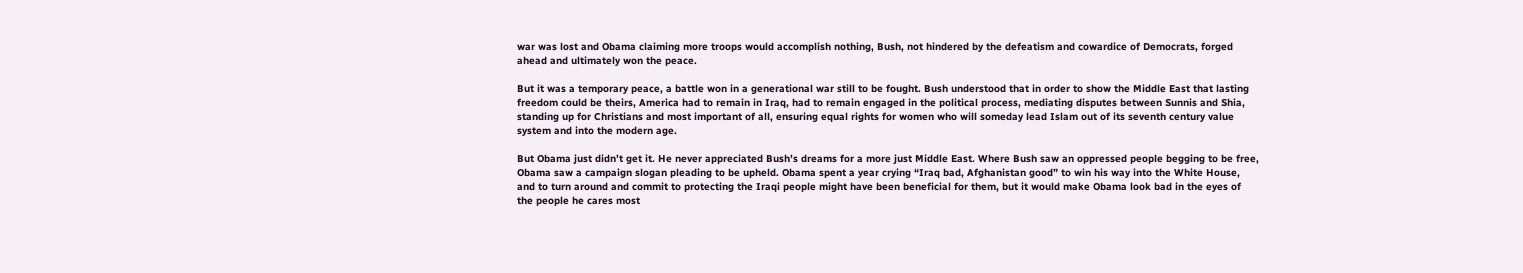war was lost and Obama claiming more troops would accomplish nothing, Bush, not hindered by the defeatism and cowardice of Democrats, forged ahead and ultimately won the peace.

But it was a temporary peace, a battle won in a generational war still to be fought. Bush understood that in order to show the Middle East that lasting freedom could be theirs, America had to remain in Iraq, had to remain engaged in the political process, mediating disputes between Sunnis and Shia, standing up for Christians and most important of all, ensuring equal rights for women who will someday lead Islam out of its seventh century value system and into the modern age.

But Obama just didn’t get it. He never appreciated Bush’s dreams for a more just Middle East. Where Bush saw an oppressed people begging to be free, Obama saw a campaign slogan pleading to be upheld. Obama spent a year crying “Iraq bad, Afghanistan good” to win his way into the White House, and to turn around and commit to protecting the Iraqi people might have been beneficial for them, but it would make Obama look bad in the eyes of the people he cares most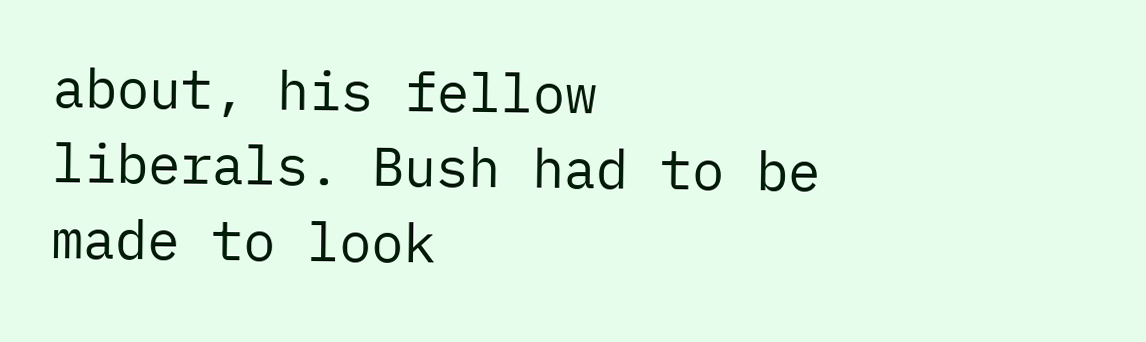about, his fellow liberals. Bush had to be made to look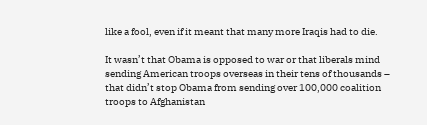like a fool, even if it meant that many more Iraqis had to die.

It wasn’t that Obama is opposed to war or that liberals mind sending American troops overseas in their tens of thousands – that didn’t stop Obama from sending over 100,000 coalition troops to Afghanistan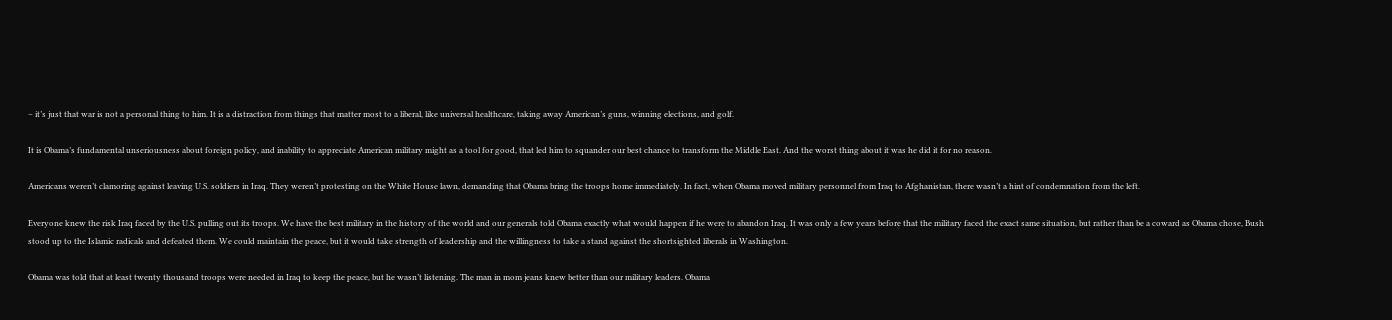– it’s just that war is not a personal thing to him. It is a distraction from things that matter most to a liberal, like universal healthcare, taking away American’s guns, winning elections, and golf.

It is Obama’s fundamental unseriousness about foreign policy, and inability to appreciate American military might as a tool for good, that led him to squander our best chance to transform the Middle East. And the worst thing about it was he did it for no reason.

Americans weren’t clamoring against leaving U.S. soldiers in Iraq. They weren’t protesting on the White House lawn, demanding that Obama bring the troops home immediately. In fact, when Obama moved military personnel from Iraq to Afghanistan, there wasn’t a hint of condemnation from the left.

Everyone knew the risk Iraq faced by the U.S. pulling out its troops. We have the best military in the history of the world and our generals told Obama exactly what would happen if he were to abandon Iraq. It was only a few years before that the military faced the exact same situation, but rather than be a coward as Obama chose, Bush stood up to the Islamic radicals and defeated them. We could maintain the peace, but it would take strength of leadership and the willingness to take a stand against the shortsighted liberals in Washington.

Obama was told that at least twenty thousand troops were needed in Iraq to keep the peace, but he wasn’t listening. The man in mom jeans knew better than our military leaders. Obama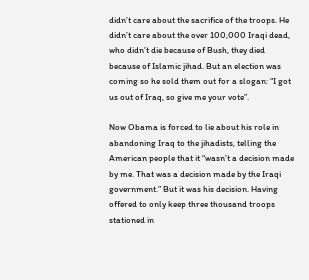didn’t care about the sacrifice of the troops. He didn’t care about the over 100,000 Iraqi dead, who didn’t die because of Bush, they died because of Islamic jihad. But an election was coming so he sold them out for a slogan: “I got us out of Iraq, so give me your vote”.

Now Obama is forced to lie about his role in abandoning Iraq to the jihadists, telling the American people that it “wasn’t a decision made by me. That was a decision made by the Iraqi government.” But it was his decision. Having offered to only keep three thousand troops stationed in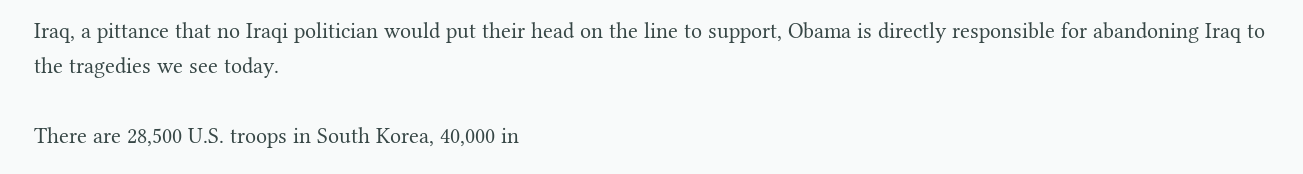Iraq, a pittance that no Iraqi politician would put their head on the line to support, Obama is directly responsible for abandoning Iraq to the tragedies we see today.

There are 28,500 U.S. troops in South Korea, 40,000 in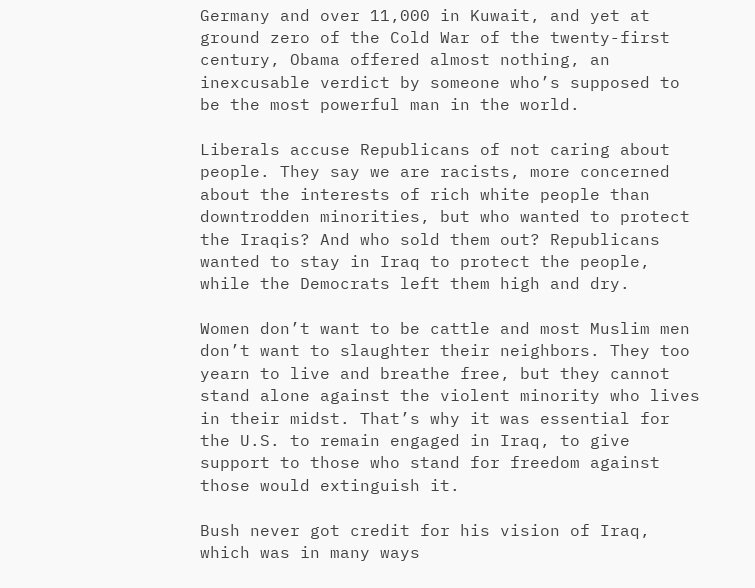Germany and over 11,000 in Kuwait, and yet at ground zero of the Cold War of the twenty-first century, Obama offered almost nothing, an inexcusable verdict by someone who’s supposed to be the most powerful man in the world.

Liberals accuse Republicans of not caring about people. They say we are racists, more concerned about the interests of rich white people than downtrodden minorities, but who wanted to protect the Iraqis? And who sold them out? Republicans wanted to stay in Iraq to protect the people, while the Democrats left them high and dry.

Women don’t want to be cattle and most Muslim men don’t want to slaughter their neighbors. They too yearn to live and breathe free, but they cannot stand alone against the violent minority who lives in their midst. That’s why it was essential for the U.S. to remain engaged in Iraq, to give support to those who stand for freedom against those would extinguish it.

Bush never got credit for his vision of Iraq, which was in many ways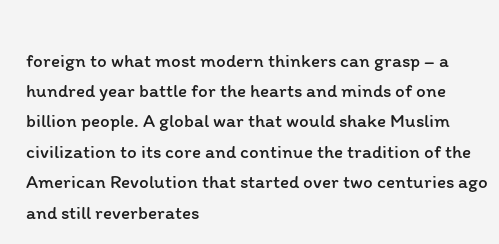foreign to what most modern thinkers can grasp – a hundred year battle for the hearts and minds of one billion people. A global war that would shake Muslim civilization to its core and continue the tradition of the American Revolution that started over two centuries ago and still reverberates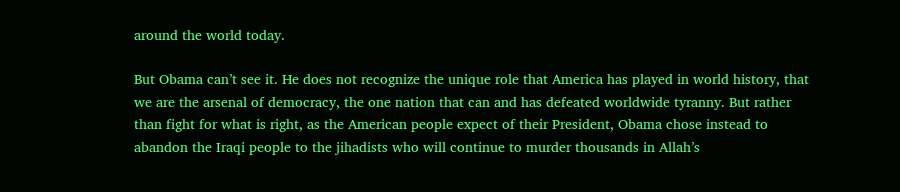around the world today.

But Obama can’t see it. He does not recognize the unique role that America has played in world history, that we are the arsenal of democracy, the one nation that can and has defeated worldwide tyranny. But rather than fight for what is right, as the American people expect of their President, Obama chose instead to abandon the Iraqi people to the jihadists who will continue to murder thousands in Allah’s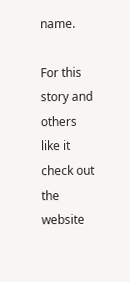name.

For this story and others like it check out the website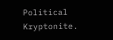Political Kryptonite.